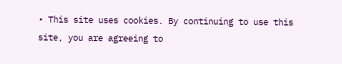• This site uses cookies. By continuing to use this site, you are agreeing to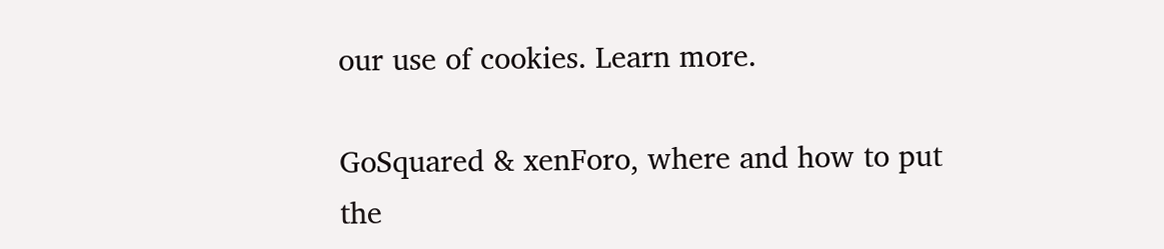our use of cookies. Learn more.

GoSquared & xenForo, where and how to put the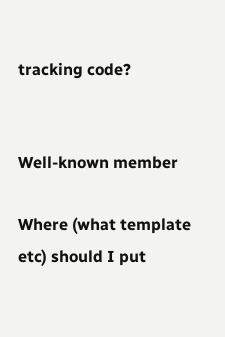tracking code?


Well-known member

Where (what template etc) should I put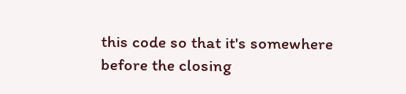this code so that it's somewhere before the closing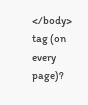</body> tag (on every page)?